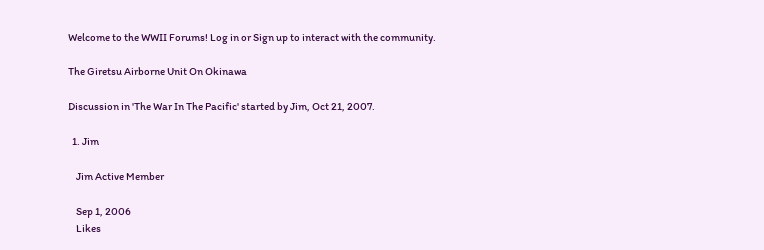Welcome to the WWII Forums! Log in or Sign up to interact with the community.

The Giretsu Airborne Unit On Okinawa

Discussion in 'The War In The Pacific' started by Jim, Oct 21, 2007.

  1. Jim

    Jim Active Member

    Sep 1, 2006
    Likes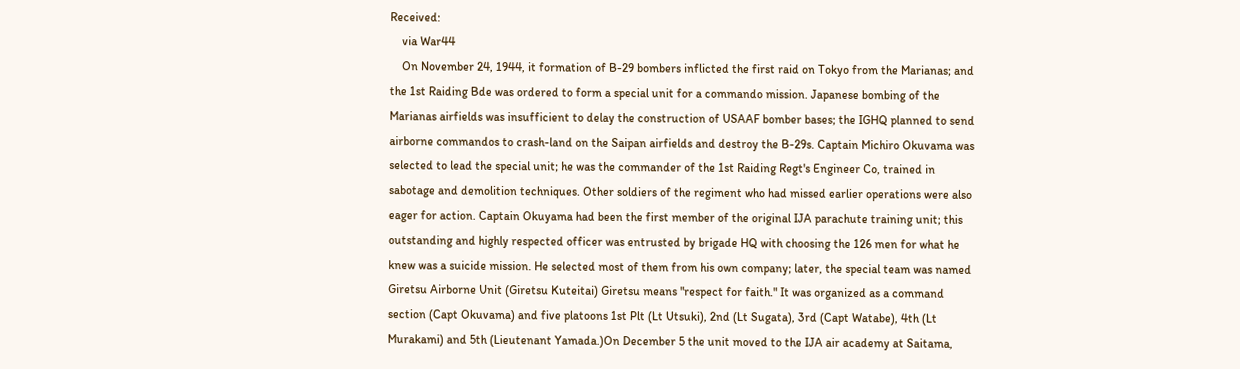Received:
    via War44
    On November 24, 1944, it formation of B-29 bombers inflicted the first raid on Tokyo from the Marianas; and the 1st Raiding Bde was ordered to form a special unit for a commando mission. Japanese bombing of the Marianas airfields was insufficient to delay the construction of USAAF bomber bases; the IGHQ planned to send airborne commandos to crash-land on the Saipan airfields and destroy the B-29s. Captain Michiro Okuvama was selected to lead the special unit; he was the commander of the 1st Raiding Regt's Engineer Co, trained in sabotage and demolition techniques. Other soldiers of the regiment who had missed earlier operations were also eager for action. Captain Okuyama had been the first member of the original IJA parachute training unit; this outstanding and highly respected officer was entrusted by brigade HQ with choosing the 126 men for what he knew was a suicide mission. He selected most of them from his own company; later, the special team was named Giretsu Airborne Unit (Giretsu Kuteitai) Giretsu means "respect for faith." It was organized as a command section (Capt Okuvama) and five platoons 1st Plt (Lt Utsuki), 2nd (Lt Sugata), 3rd (Capt Watabe), 4th (Lt Murakami) and 5th (Lieutenant Yamada.)On December 5 the unit moved to the IJA air academy at Saitama,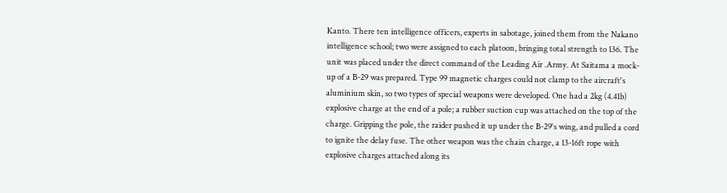Kanto. There ten intelligence officers, experts in sabotage, joined them from the Nakano intelligence school; two were assigned to each platoon, bringing total strength to 136. The unit was placed under the direct command of the Leading Air .Army. At Saitama a mock-up of a B-29 was prepared. Type 99 magnetic charges could not clamp to the aircraft's aluminium skin, so two types of special weapons were developed. One had a 2kg (4.41b) explosive charge at the end of a pole; a rubber suction cup was attached on the top of the charge. Gripping the pole, the raider pushed it up under the B-29's wing, and pulled a cord to ignite the delay fuse. The other weapon was the chain charge, a 13-16ft rope with explosive charges attached along its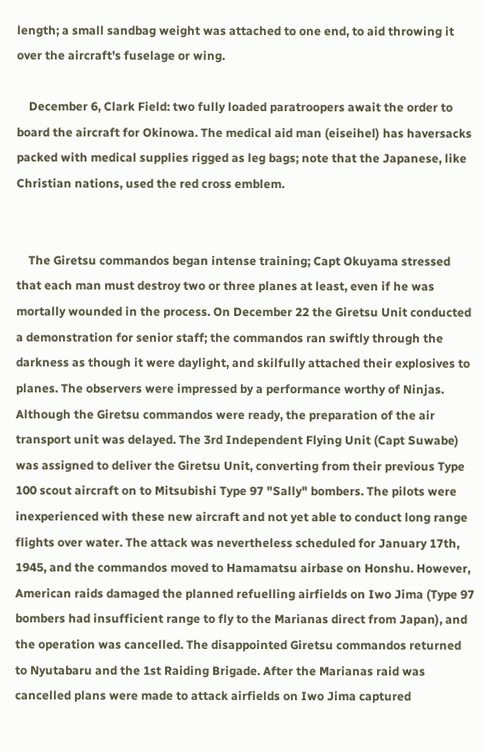length; a small sandbag weight was attached to one end, to aid throwing it over the aircraft's fuselage or wing.

    December 6, Clark Field: two fully loaded paratroopers await the order to board the aircraft for Okinowa. The medical aid man (eiseihel) has haversacks packed with medical supplies rigged as leg bags; note that the Japanese, like Christian nations, used the red cross emblem.


    The Giretsu commandos began intense training; Capt Okuyama stressed that each man must destroy two or three planes at least, even if he was mortally wounded in the process. On December 22 the Giretsu Unit conducted a demonstration for senior staff; the commandos ran swiftly through the darkness as though it were daylight, and skilfully attached their explosives to planes. The observers were impressed by a performance worthy of Ninjas. Although the Giretsu commandos were ready, the preparation of the air transport unit was delayed. The 3rd Independent Flying Unit (Capt Suwabe) was assigned to deliver the Giretsu Unit, converting from their previous Type 100 scout aircraft on to Mitsubishi Type 97 "Sally" bombers. The pilots were inexperienced with these new aircraft and not yet able to conduct long range flights over water. The attack was nevertheless scheduled for January 17th, 1945, and the commandos moved to Hamamatsu airbase on Honshu. However, American raids damaged the planned refuelling airfields on Iwo Jima (Type 97 bombers had insufficient range to fly to the Marianas direct from Japan), and the operation was cancelled. The disappointed Giretsu commandos returned to Nyutabaru and the 1st Raiding Brigade. After the Marianas raid was cancelled plans were made to attack airfields on Iwo Jima captured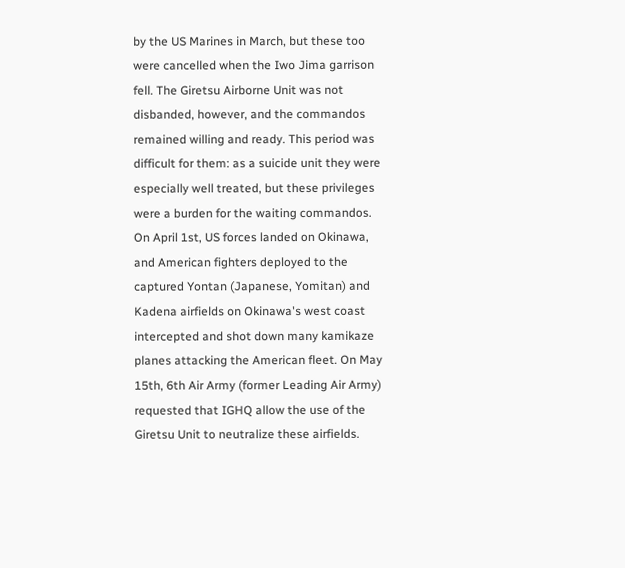by the US Marines in March, but these too were cancelled when the Iwo Jima garrison fell. The Giretsu Airborne Unit was not disbanded, however, and the commandos remained willing and ready. This period was difficult for them: as a suicide unit they were especially well treated, but these privileges were a burden for the waiting commandos. On April 1st, US forces landed on Okinawa, and American fighters deployed to the captured Yontan (Japanese, Yomitan) and Kadena airfields on Okinawa's west coast intercepted and shot down many kamikaze planes attacking the American fleet. On May 15th, 6th Air Army (former Leading Air Army) requested that IGHQ allow the use of the Giretsu Unit to neutralize these airfields.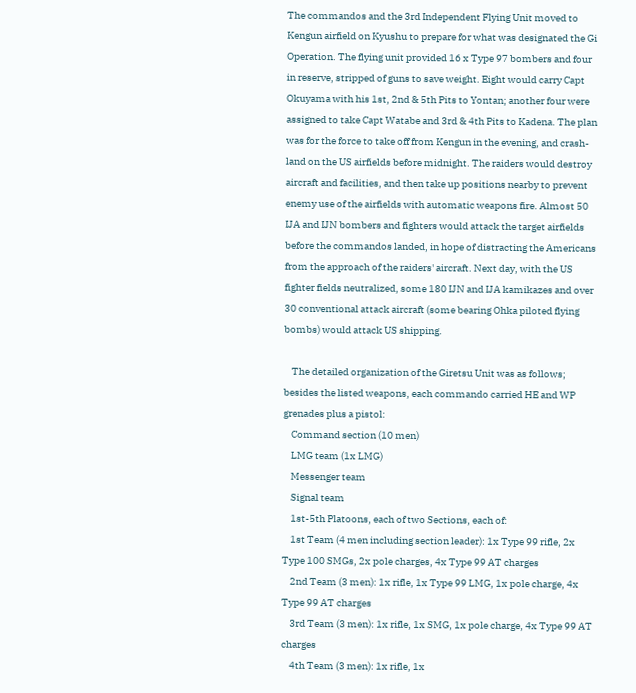The commandos and the 3rd Independent Flying Unit moved to Kengun airfield on Kyushu to prepare for what was designated the Gi Operation. The flying unit provided 16 x Type 97 bombers and four in reserve, stripped of guns to save weight. Eight would carry Capt Okuyama with his 1st, 2nd & 5th Pits to Yontan; another four were assigned to take Capt Watabe and 3rd & 4th Pits to Kadena. The plan was for the force to take off from Kengun in the evening, and crash-land on the US airfields before midnight. The raiders would destroy aircraft and facilities, and then take up positions nearby to prevent enemy use of the airfields with automatic weapons fire. Almost 50 IJA and IJN bombers and fighters would attack the target airfields before the commandos landed, in hope of distracting the Americans from the approach of the raiders' aircraft. Next day, with the US fighter fields neutralized, some 180 IJN and IJA kamikazes and over 30 conventional attack aircraft (some bearing Ohka piloted flying bombs) would attack US shipping.

    The detailed organization of the Giretsu Unit was as follows; besides the listed weapons, each commando carried HE and WP grenades plus a pistol:
    Command section (10 men)
    LMG team (1x LMG)
    Messenger team
    Signal team
    1st-5th Platoons, each of two Sections, each of:
    1st Team (4 men including section leader): 1x Type 99 rifle, 2x Type 100 SMGs, 2x pole charges, 4x Type 99 AT charges
    2nd Team (3 men): 1x rifle, 1x Type 99 LMG, 1x pole charge, 4x Type 99 AT charges
    3rd Team (3 men): 1x rifle, 1x SMG, 1x pole charge, 4x Type 99 AT charges
    4th Team (3 men): 1x rifle, 1x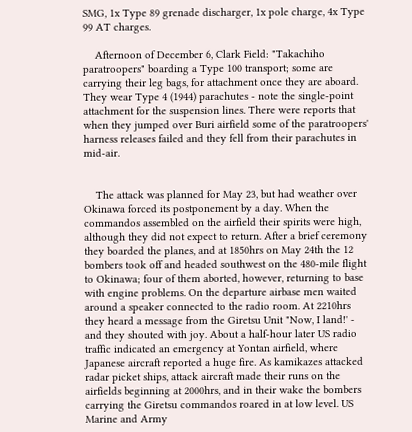SMG, 1x Type 89 grenade discharger, 1x pole charge, 4x Type 99 AT charges.

    Afternoon of December 6, Clark Field: "Takachiho paratroopers" boarding a Type 100 transport; some are carrying their leg bags, for attachment once they are aboard. They wear Type 4 (1944) parachutes - note the single-point attachment for the suspension lines. There were reports that when they jumped over Buri airfield some of the paratroopers' harness releases failed and they fell from their parachutes in mid-air.


    The attack was planned for May 23, but had weather over Okinawa forced its postponement by a day. When the commandos assembled on the airfield their spirits were high, although they did not expect to return. After a brief ceremony they boarded the planes, and at 1850hrs on May 24th the 12 bombers took off and headed southwest on the 480-mile flight to Okinawa; four of them aborted, however, returning to base with engine problems. On the departure airbase men waited around a speaker connected to the radio room. At 2210hrs they heard a message from the Giretsu Unit "Now, I land!' - and they shouted with joy. About a half-hour later US radio traffic indicated an emergency at Yontan airfield, where Japanese aircraft reported a huge fire. As kamikazes attacked radar picket ships, attack aircraft made their runs on the airfields beginning at 2000hrs, and in their wake the bombers carrying the Giretsu commandos roared in at low level. US Marine and Army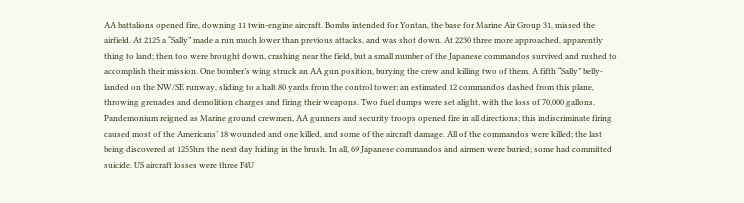AA battalions opened fire, downing 11 twin-engine aircraft. Bombs intended for Yontan, the base for Marine Air Group 31, missed the airfield. At 2125 a “Sally” made a run much lower than previous attacks, and was shot down. At 2230 three more approached, apparently thing to land; then too were brought down, crashing near the field, but a small number of the Japanese commandos survived and rushed to accomplish their mission. One bomber’s wing struck an AA gun position, burying the crew and killing two of them. A fifth “Sally” belly-landed on the NW/SE runway, sliding to a halt 80 yards from the control tower; an estimated 12 commandos dashed from this plane, throwing grenades and demolition charges and firing their weapons. Two fuel dumps were set alight, with the loss of 70,000 gallons. Pandemonium reigned as Marine ground crewmen, AA gunners and security troops opened fire in all directions; this indiscriminate firing caused most of the Americans’ 18 wounded and one killed, and some of the aircraft damage. All of the commandos were killed; the last being discovered at 1255hrs the next day hiding in the brush. In all, 69 Japanese commandos and airmen were buried; some had committed suicide. US aircraft losses were three F4U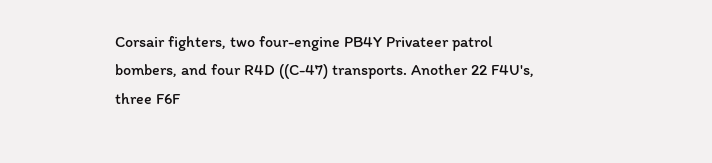Corsair fighters, two four-engine PB4Y Privateer patrol bombers, and four R4D ((C-47) transports. Another 22 F4U's, three F6F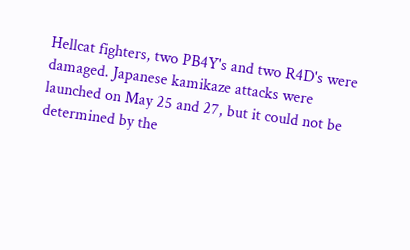Hellcat fighters, two PB4Y's and two R4D's were damaged. Japanese kamikaze attacks were launched on May 25 and 27, but it could not be determined by the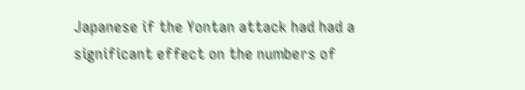Japanese if the Yontan attack had had a significant effect on the numbers of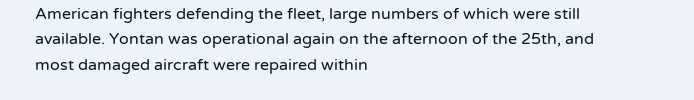American fighters defending the fleet, large numbers of which were still available. Yontan was operational again on the afternoon of the 25th, and most damaged aircraft were repaired within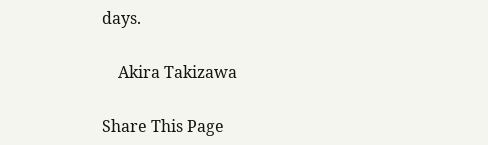days.

    Akira Takizawa

Share This Page